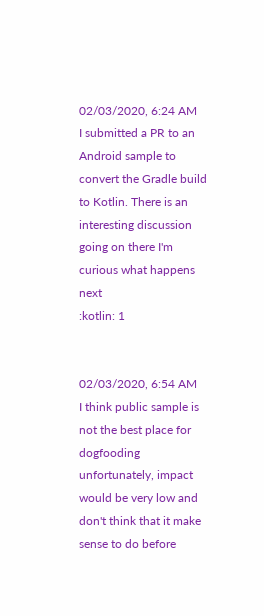02/03/2020, 6:24 AM
I submitted a PR to an Android sample to convert the Gradle build to Kotlin. There is an interesting discussion going on there I'm curious what happens next
:kotlin: 1


02/03/2020, 6:54 AM
I think public sample is not the best place for dogfooding unfortunately, impact would be very low and don't think that it make sense to do before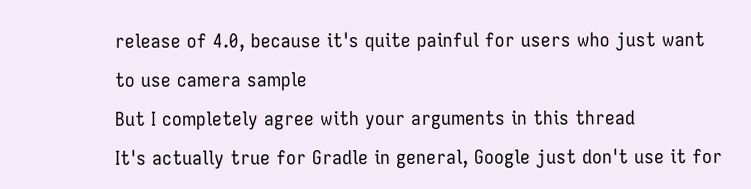release of 4.0, because it's quite painful for users who just want to use camera sample
But I completely agree with your arguments in this thread
It's actually true for Gradle in general, Google just don't use it for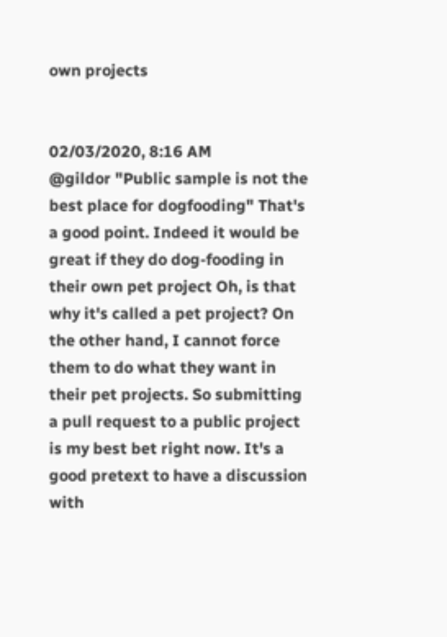own projects


02/03/2020, 8:16 AM
@gildor "Public sample is not the best place for dogfooding" That's a good point. Indeed it would be great if they do dog-fooding in their own pet project Oh, is that why it's called a pet project? On the other hand, I cannot force them to do what they want in their pet projects. So submitting a pull request to a public project is my best bet right now. It's a good pretext to have a discussion with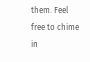them. Feel free to chime in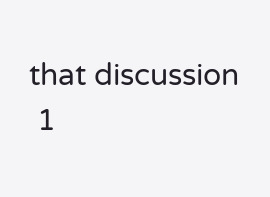that discussion
 1